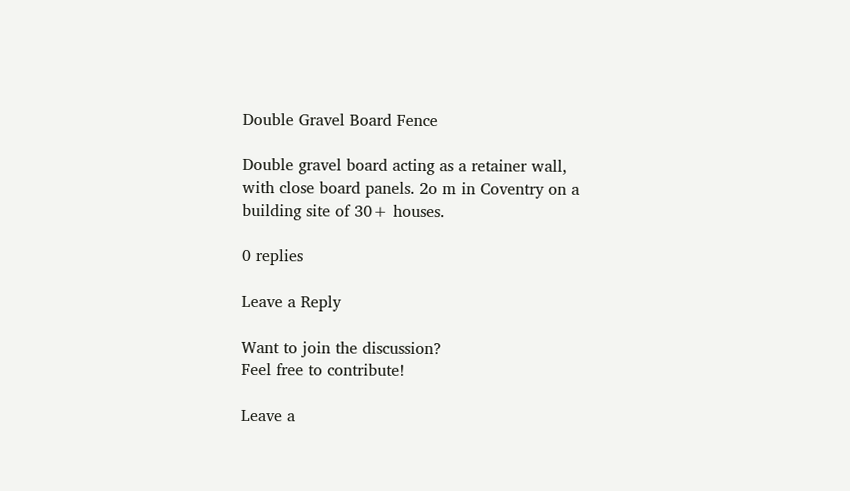Double Gravel Board Fence

Double gravel board acting as a retainer wall, with close board panels. 2o m in Coventry on a building site of 30+ houses.

0 replies

Leave a Reply

Want to join the discussion?
Feel free to contribute!

Leave a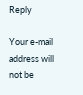Reply

Your e-mail address will not be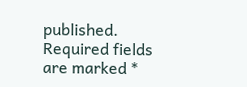published. Required fields are marked *